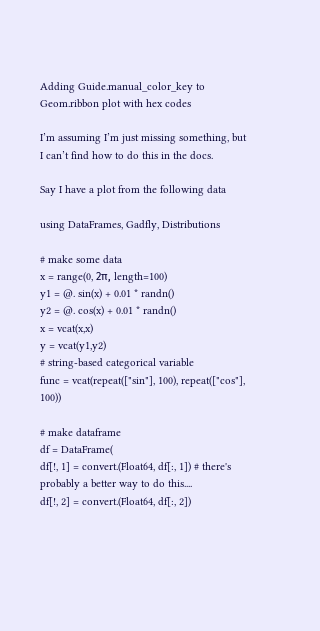Adding Guide.manual_color_key to Geom.ribbon plot with hex codes

I’m assuming I’m just missing something, but I can’t find how to do this in the docs.

Say I have a plot from the following data

using DataFrames, Gadfly, Distributions

# make some data
x = range(0, 2π, length=100)
y1 = @. sin(x) + 0.01 * randn()
y2 = @. cos(x) + 0.01 * randn()
x = vcat(x,x)
y = vcat(y1,y2)
# string-based categorical variable
func = vcat(repeat(["sin"], 100), repeat(["cos"], 100))

# make dataframe
df = DataFrame(
df[!, 1] = convert.(Float64, df[:, 1]) # there's probably a better way to do this....
df[!, 2] = convert.(Float64, df[:, 2])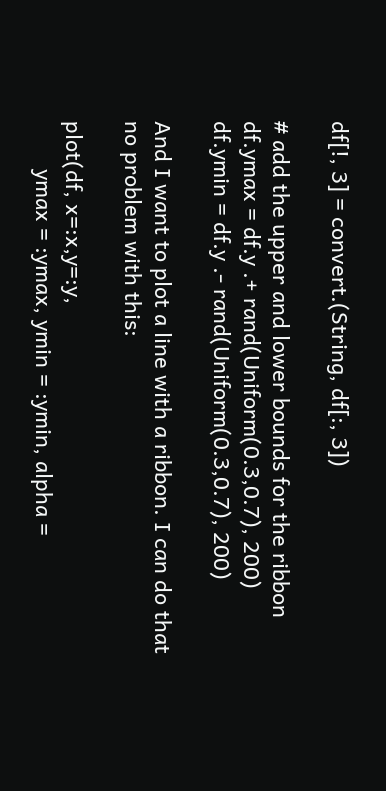df[!, 3] = convert.(String, df[:, 3])

# add the upper and lower bounds for the ribbon
df.ymax = df.y .+ rand(Uniform(0.3,0.7), 200)
df.ymin = df.y .- rand(Uniform(0.3,0.7), 200)

And I want to plot a line with a ribbon. I can do that no problem with this:

plot(df, x=:x,y=:y,
        ymax = :ymax, ymin = :ymin, alpha =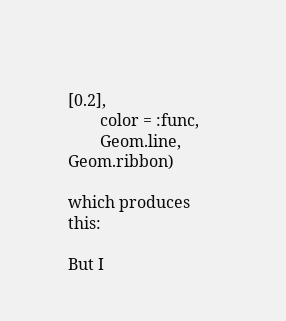[0.2],
        color = :func,
        Geom.line, Geom.ribbon)

which produces this:

But I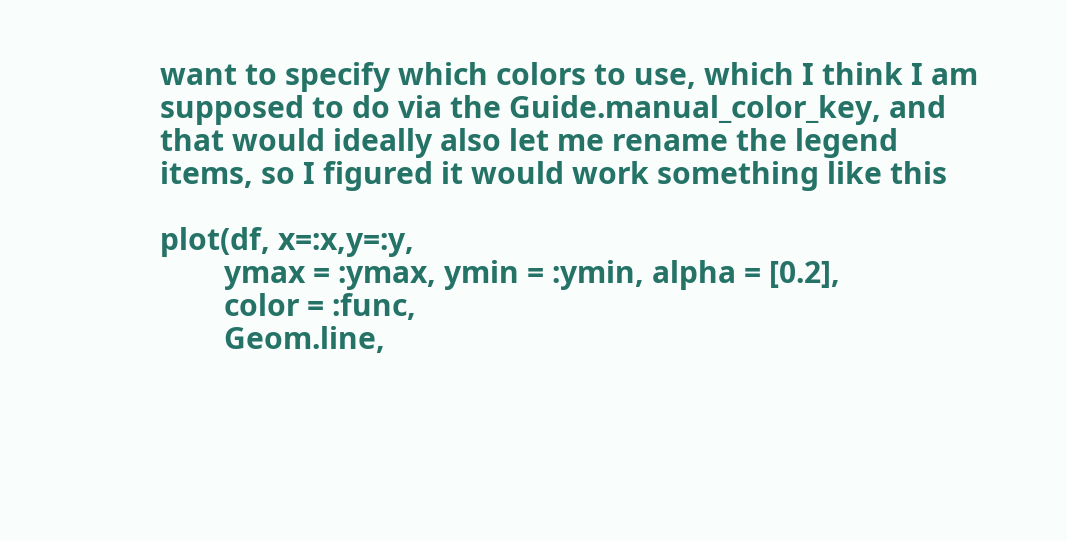want to specify which colors to use, which I think I am supposed to do via the Guide.manual_color_key, and that would ideally also let me rename the legend items, so I figured it would work something like this

plot(df, x=:x,y=:y,
        ymax = :ymax, ymin = :ymin, alpha = [0.2],
        color = :func,
        Geom.line,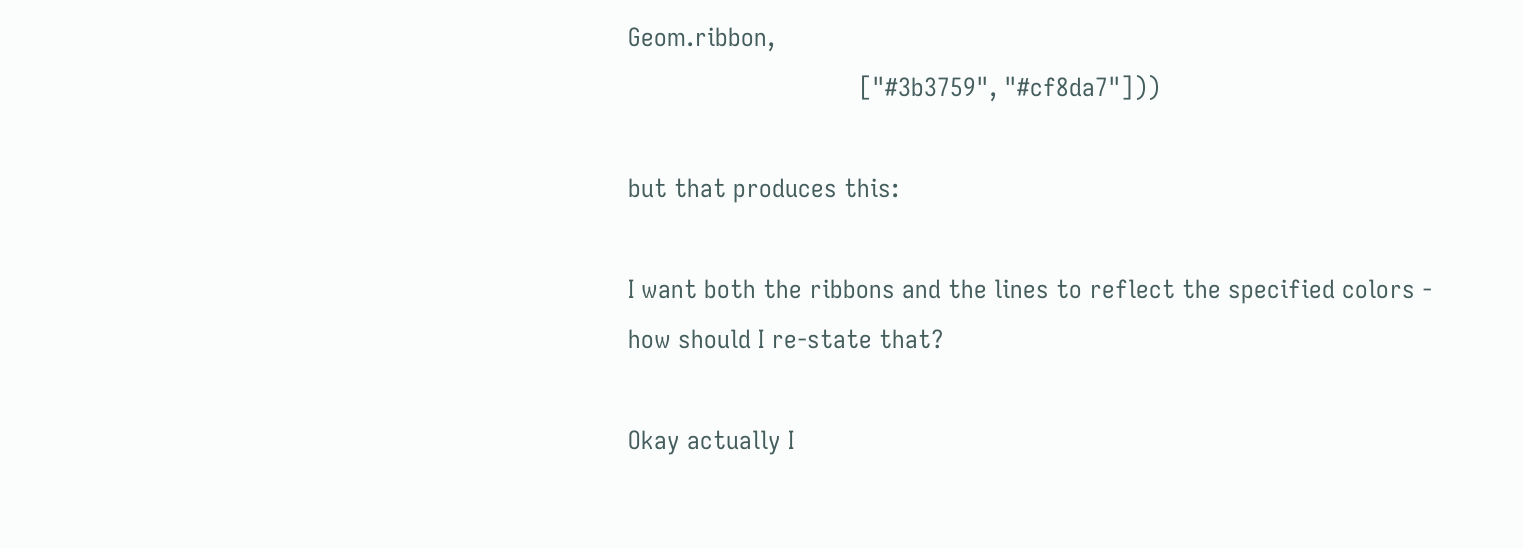Geom.ribbon,
                                 ["#3b3759", "#cf8da7"]))

but that produces this:

I want both the ribbons and the lines to reflect the specified colors - how should I re-state that?

Okay actually I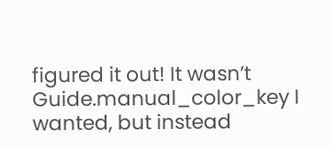figured it out! It wasn’t Guide.manual_color_key I wanted, but instead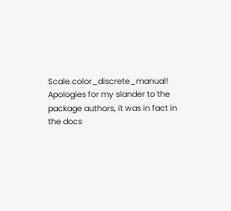Scale.color_discrete_manual! Apologies for my slander to the package authors, it was in fact in the docs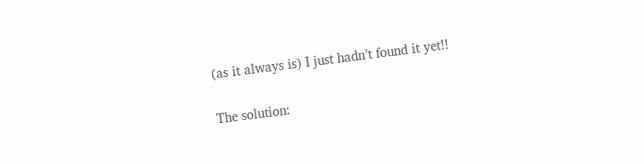(as it always is) I just hadn’t found it yet!!

The solution: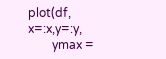plot(df, x=:x,y=:y,
        ymax =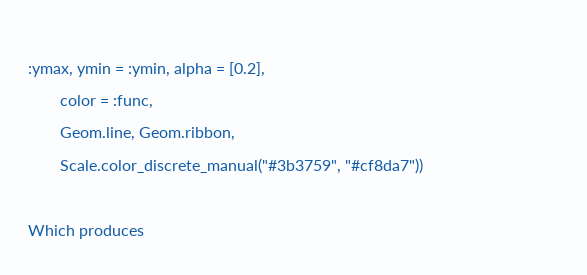:ymax, ymin = :ymin, alpha = [0.2],
        color = :func,
        Geom.line, Geom.ribbon,
        Scale.color_discrete_manual("#3b3759", "#cf8da7"))

Which produces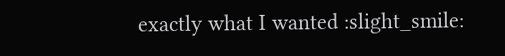exactly what I wanted :slight_smile: